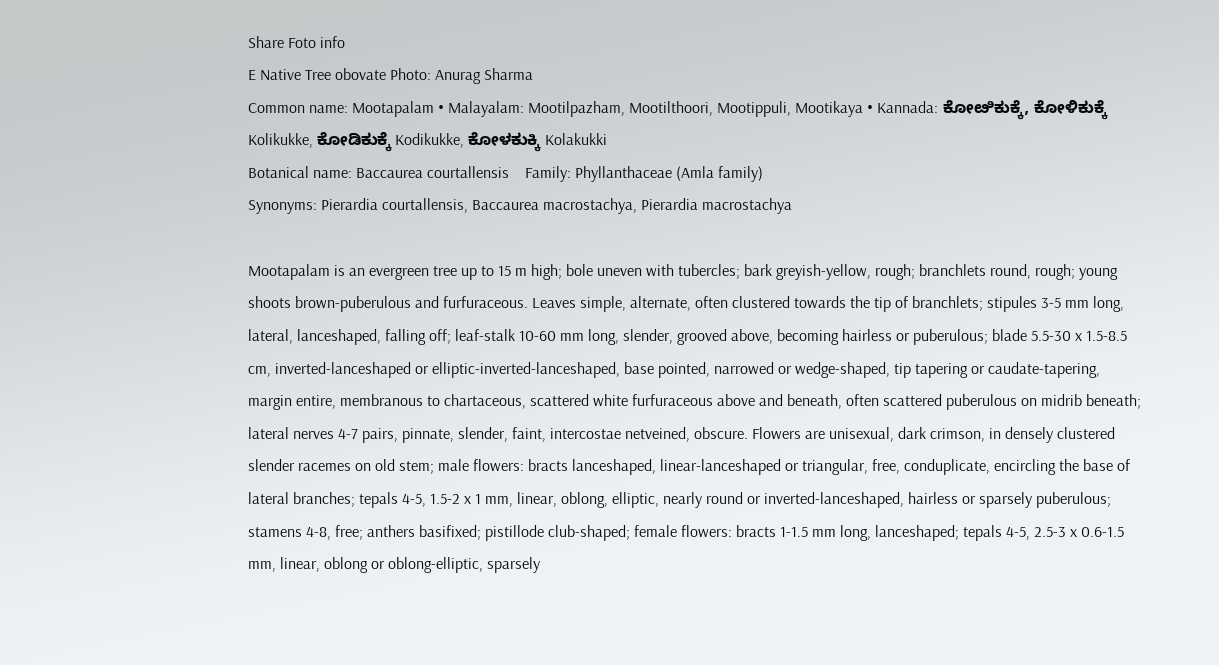Share Foto info
E Native Tree obovate Photo: Anurag Sharma
Common name: Mootapalam • Malayalam: Mootilpazham, Mootilthoori, Mootippuli, Mootikaya • Kannada: ಕೋೞಿಕುಕ್ಕೆ, ಕೋಳಿಕುಕ್ಕೆ Kolikukke, ಕೋಡಿಕುಕ್ಕೆ Kodikukke, ಕೋಳಕುಕ್ಕಿ Kolakukki
Botanical name: Baccaurea courtallensis    Family: Phyllanthaceae (Amla family)
Synonyms: Pierardia courtallensis, Baccaurea macrostachya, Pierardia macrostachya

Mootapalam is an evergreen tree up to 15 m high; bole uneven with tubercles; bark greyish-yellow, rough; branchlets round, rough; young shoots brown-puberulous and furfuraceous. Leaves simple, alternate, often clustered towards the tip of branchlets; stipules 3-5 mm long, lateral, lanceshaped, falling off; leaf-stalk 10-60 mm long, slender, grooved above, becoming hairless or puberulous; blade 5.5-30 x 1.5-8.5 cm, inverted-lanceshaped or elliptic-inverted-lanceshaped, base pointed, narrowed or wedge-shaped, tip tapering or caudate-tapering, margin entire, membranous to chartaceous, scattered white furfuraceous above and beneath, often scattered puberulous on midrib beneath; lateral nerves 4-7 pairs, pinnate, slender, faint, intercostae netveined, obscure. Flowers are unisexual, dark crimson, in densely clustered slender racemes on old stem; male flowers: bracts lanceshaped, linear-lanceshaped or triangular, free, conduplicate, encircling the base of lateral branches; tepals 4-5, 1.5-2 x 1 mm, linear, oblong, elliptic, nearly round or inverted-lanceshaped, hairless or sparsely puberulous; stamens 4-8, free; anthers basifixed; pistillode club-shaped; female flowers: bracts 1-1.5 mm long, lanceshaped; tepals 4-5, 2.5-3 x 0.6-1.5 mm, linear, oblong or oblong-elliptic, sparsely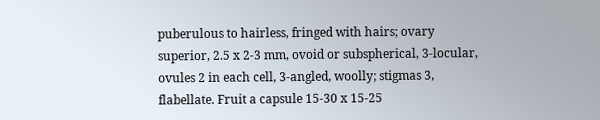puberulous to hairless, fringed with hairs; ovary superior, 2.5 x 2-3 mm, ovoid or subspherical, 3-locular, ovules 2 in each cell, 3-angled, woolly; stigmas 3, flabellate. Fruit a capsule 15-30 x 15-25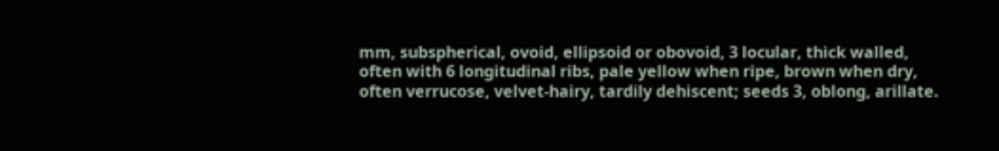mm, subspherical, ovoid, ellipsoid or obovoid, 3 locular, thick walled, often with 6 longitudinal ribs, pale yellow when ripe, brown when dry, often verrucose, velvet-hairy, tardily dehiscent; seeds 3, oblong, arillate.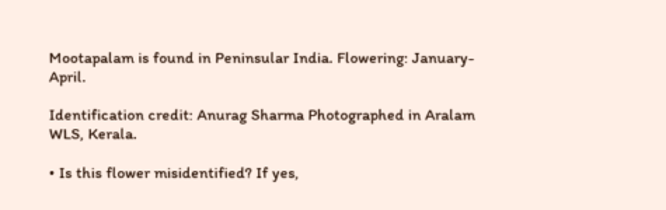Mootapalam is found in Peninsular India. Flowering: January-April.

Identification credit: Anurag Sharma Photographed in Aralam WLS, Kerala.

• Is this flower misidentified? If yes,